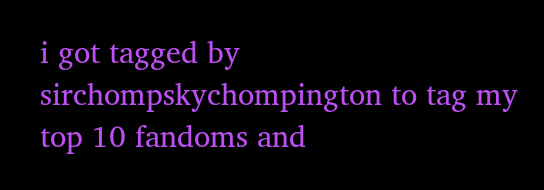i got tagged by sirchompskychompington to tag my top 10 fandoms and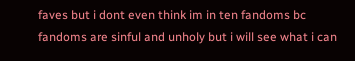faves but i dont even think im in ten fandoms bc fandoms are sinful and unholy but i will see what i can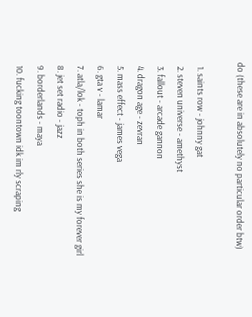do (these are in absolutely no particular order btw)

  1. saints row - johnny gat
  2. steven universe - amethyst
  3. fallout - arcade gannon
  4. dragon age - zevran
  5. mass effect - james vega
  6. gta v - lamar
  7. atla/lok - toph in both series she is my forever girl
  8. jet set radio - jazz
  9. borderlands - maya
  10. fucking toontown idk im rly scraping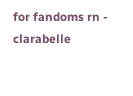for fandoms rn - clarabelle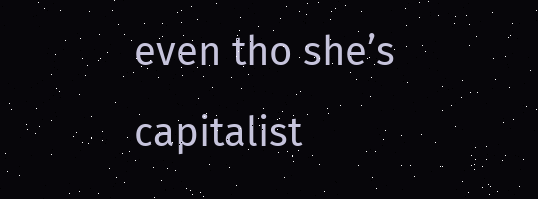even tho she’s capitalist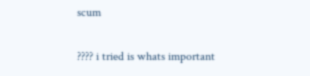scum

???? i tried is whats important